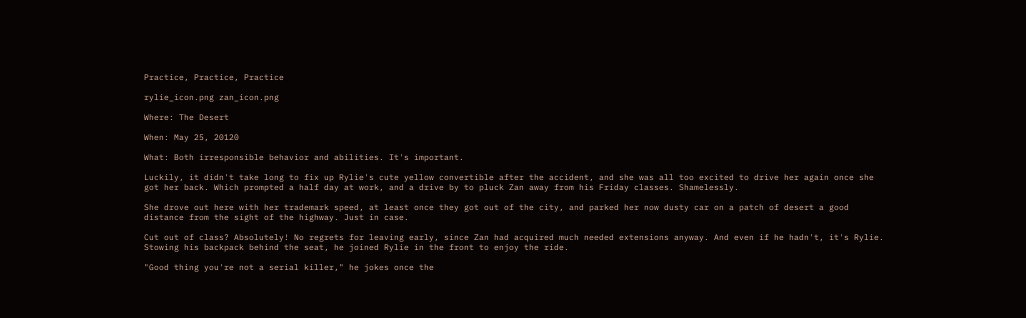Practice, Practice, Practice

rylie_icon.png zan_icon.png

Where: The Desert

When: May 25, 20120

What: Both irresponsible behavior and abilities. It's important.

Luckily, it didn't take long to fix up Rylie's cute yellow convertible after the accident, and she was all too excited to drive her again once she got her back. Which prompted a half day at work, and a drive by to pluck Zan away from his Friday classes. Shamelessly.

She drove out here with her trademark speed, at least once they got out of the city, and parked her now dusty car on a patch of desert a good distance from the sight of the highway. Just in case.

Cut out of class? Absolutely! No regrets for leaving early, since Zan had acquired much needed extensions anyway. And even if he hadn't, it's Rylie. Stowing his backpack behind the seat, he joined Rylie in the front to enjoy the ride.

"Good thing you're not a serial killer," he jokes once the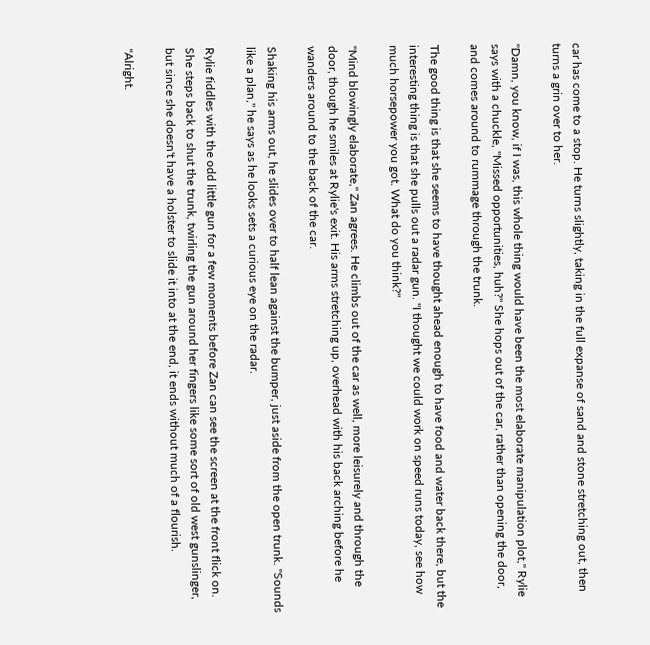car has come to a stop. He turns slightly, taking in the full expanse of sand and stone stretching out, then turns a grin over to her.

"Damn, you know, if I was, this whole thing would have been the most elaborate manipulation plot," Rylie says with a chuckle, "Missed opportunities, huh?" She hops out of the car, rather than opening the door, and comes around to rummage through the trunk.

The good thing is that she seems to have thought ahead enough to have food and water back there, but the interesting thing is that she pulls out a radar gun. "I thought we could work on speed runs today, see how much horsepower you got. What do you think?"

"Mind blowingly elaborate," Zan agrees. He climbs out of the car as well, more leisurely and through the door, though he smiles at Rylie's exit. His arms stretching up, overhead with his back arching before he wanders around to the back of the car.

Shaking his arms out, he slides over to half lean against the bumper, just aside from the open trunk. "Sounds like a plan," he says as he looks sets a curious eye on the radar.

Rylie fiddles with the odd little gun for a few moments before Zan can see the screen at the front flick on. She steps back to shut the trunk, twirling the gun around her fingers like some sort of old west gunslinger, but since she doesn't have a holster to slide it into at the end, it ends without much of a flourish.

"Alright.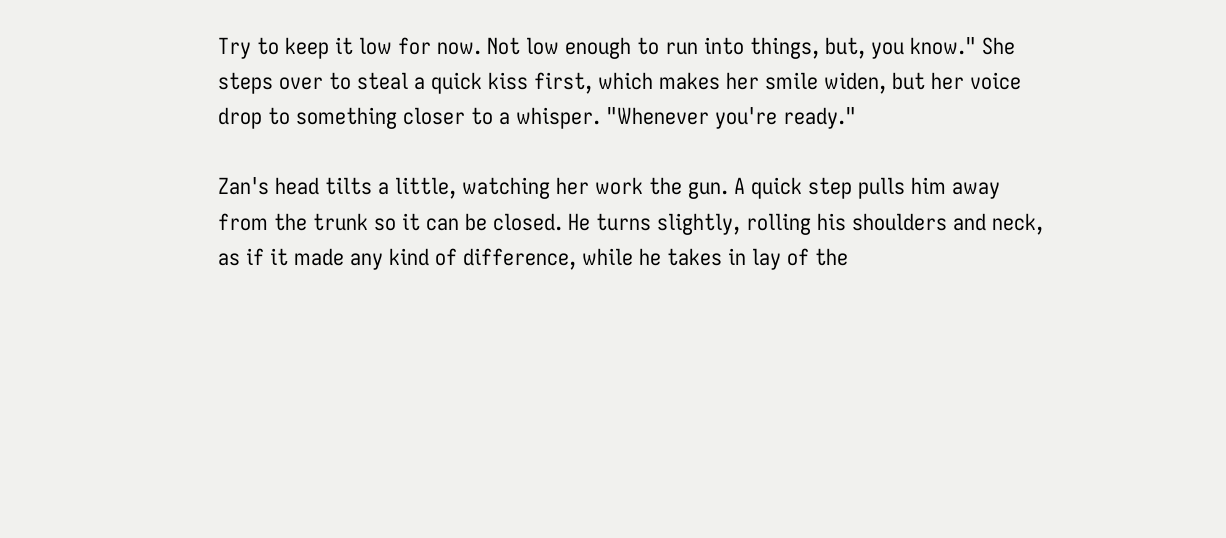Try to keep it low for now. Not low enough to run into things, but, you know." She steps over to steal a quick kiss first, which makes her smile widen, but her voice drop to something closer to a whisper. "Whenever you're ready."

Zan's head tilts a little, watching her work the gun. A quick step pulls him away from the trunk so it can be closed. He turns slightly, rolling his shoulders and neck, as if it made any kind of difference, while he takes in lay of the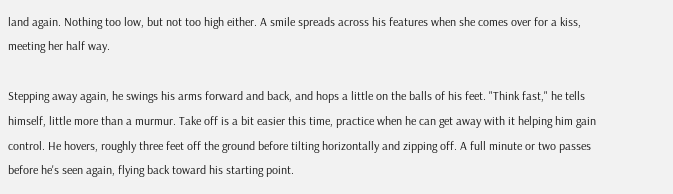land again. Nothing too low, but not too high either. A smile spreads across his features when she comes over for a kiss, meeting her half way.

Stepping away again, he swings his arms forward and back, and hops a little on the balls of his feet. "Think fast," he tells himself, little more than a murmur. Take off is a bit easier this time, practice when he can get away with it helping him gain control. He hovers, roughly three feet off the ground before tilting horizontally and zipping off. A full minute or two passes before he's seen again, flying back toward his starting point.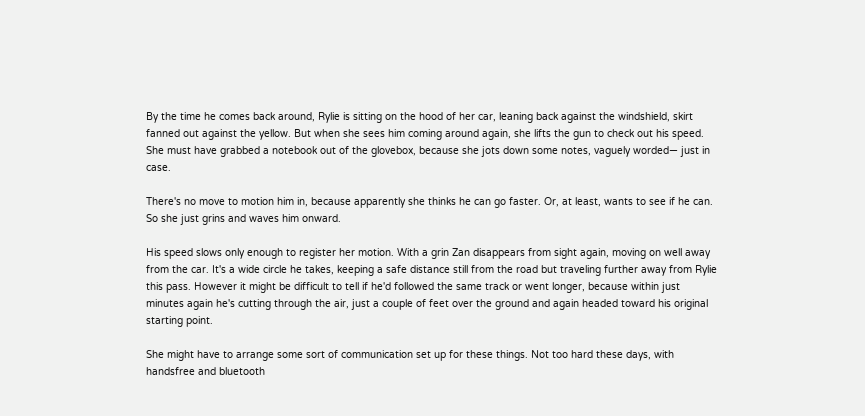By the time he comes back around, Rylie is sitting on the hood of her car, leaning back against the windshield, skirt fanned out against the yellow. But when she sees him coming around again, she lifts the gun to check out his speed. She must have grabbed a notebook out of the glovebox, because she jots down some notes, vaguely worded— just in case.

There's no move to motion him in, because apparently she thinks he can go faster. Or, at least, wants to see if he can. So she just grins and waves him onward.

His speed slows only enough to register her motion. With a grin Zan disappears from sight again, moving on well away from the car. It's a wide circle he takes, keeping a safe distance still from the road but traveling further away from Rylie this pass. However it might be difficult to tell if he'd followed the same track or went longer, because within just minutes again he's cutting through the air, just a couple of feet over the ground and again headed toward his original starting point.

She might have to arrange some sort of communication set up for these things. Not too hard these days, with handsfree and bluetooth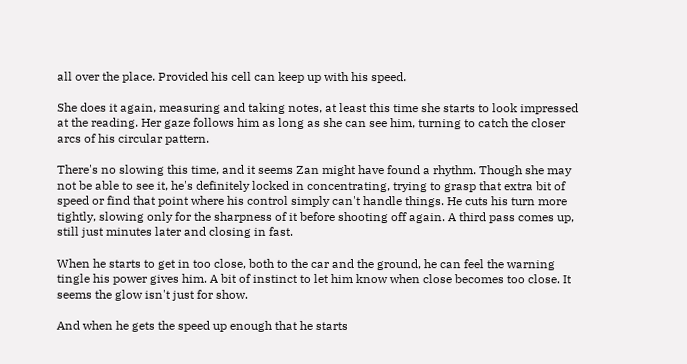all over the place. Provided his cell can keep up with his speed.

She does it again, measuring and taking notes, at least this time she starts to look impressed at the reading. Her gaze follows him as long as she can see him, turning to catch the closer arcs of his circular pattern.

There's no slowing this time, and it seems Zan might have found a rhythm. Though she may not be able to see it, he's definitely locked in concentrating, trying to grasp that extra bit of speed or find that point where his control simply can't handle things. He cuts his turn more tightly, slowing only for the sharpness of it before shooting off again. A third pass comes up, still just minutes later and closing in fast.

When he starts to get in too close, both to the car and the ground, he can feel the warning tingle his power gives him. A bit of instinct to let him know when close becomes too close. It seems the glow isn't just for show.

And when he gets the speed up enough that he starts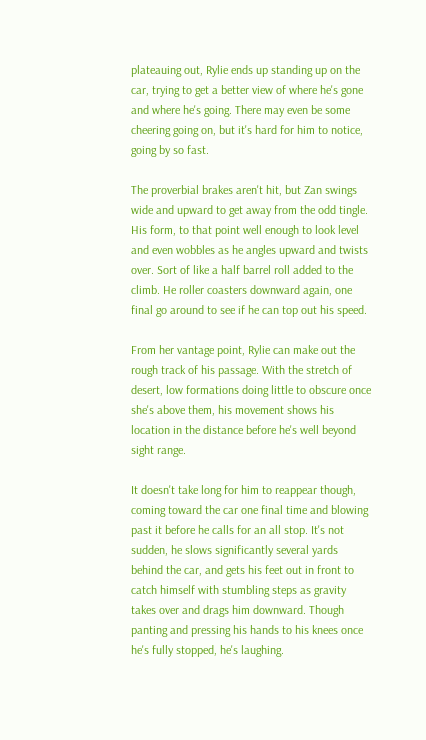plateauing out, Rylie ends up standing up on the car, trying to get a better view of where he's gone and where he's going. There may even be some cheering going on, but it's hard for him to notice, going by so fast.

The proverbial brakes aren't hit, but Zan swings wide and upward to get away from the odd tingle. His form, to that point well enough to look level and even wobbles as he angles upward and twists over. Sort of like a half barrel roll added to the climb. He roller coasters downward again, one final go around to see if he can top out his speed.

From her vantage point, Rylie can make out the rough track of his passage. With the stretch of desert, low formations doing little to obscure once she's above them, his movement shows his location in the distance before he's well beyond sight range.

It doesn't take long for him to reappear though, coming toward the car one final time and blowing past it before he calls for an all stop. It's not sudden, he slows significantly several yards behind the car, and gets his feet out in front to catch himself with stumbling steps as gravity takes over and drags him downward. Though panting and pressing his hands to his knees once he's fully stopped, he's laughing.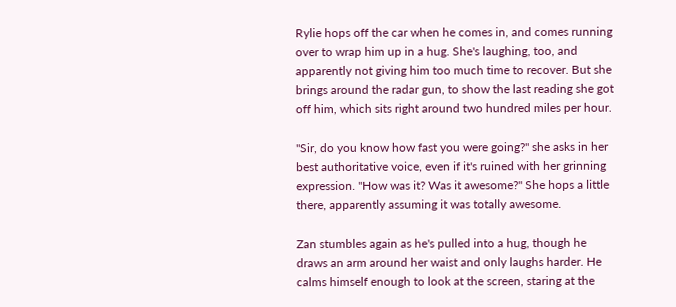Rylie hops off the car when he comes in, and comes running over to wrap him up in a hug. She's laughing, too, and apparently not giving him too much time to recover. But she brings around the radar gun, to show the last reading she got off him, which sits right around two hundred miles per hour.

"Sir, do you know how fast you were going?" she asks in her best authoritative voice, even if it's ruined with her grinning expression. "How was it? Was it awesome?" She hops a little there, apparently assuming it was totally awesome.

Zan stumbles again as he's pulled into a hug, though he draws an arm around her waist and only laughs harder. He calms himself enough to look at the screen, staring at the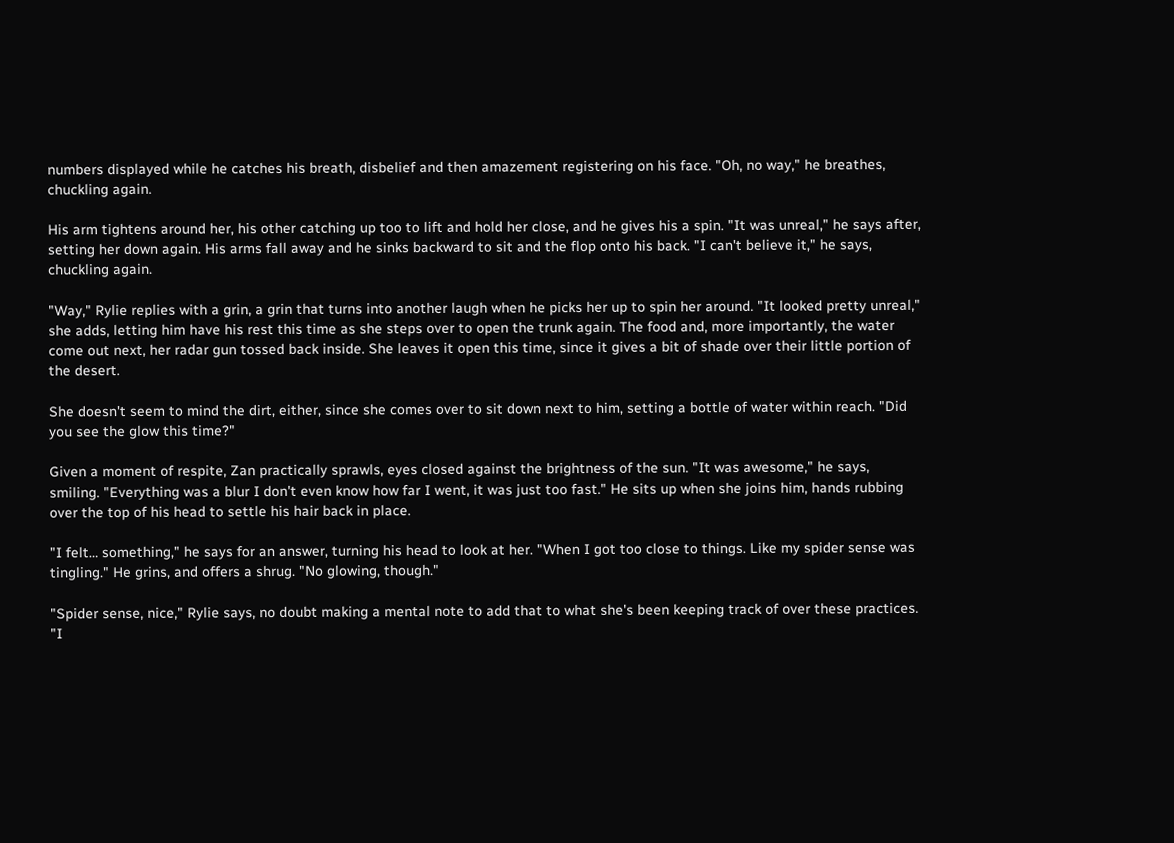numbers displayed while he catches his breath, disbelief and then amazement registering on his face. "Oh, no way," he breathes, chuckling again.

His arm tightens around her, his other catching up too to lift and hold her close, and he gives his a spin. "It was unreal," he says after, setting her down again. His arms fall away and he sinks backward to sit and the flop onto his back. "I can't believe it," he says, chuckling again.

"Way," Rylie replies with a grin, a grin that turns into another laugh when he picks her up to spin her around. "It looked pretty unreal," she adds, letting him have his rest this time as she steps over to open the trunk again. The food and, more importantly, the water come out next, her radar gun tossed back inside. She leaves it open this time, since it gives a bit of shade over their little portion of the desert.

She doesn't seem to mind the dirt, either, since she comes over to sit down next to him, setting a bottle of water within reach. "Did you see the glow this time?"

Given a moment of respite, Zan practically sprawls, eyes closed against the brightness of the sun. "It was awesome," he says, smiling. "Everything was a blur I don't even know how far I went, it was just too fast." He sits up when she joins him, hands rubbing over the top of his head to settle his hair back in place.

"I felt… something," he says for an answer, turning his head to look at her. "When I got too close to things. Like my spider sense was tingling." He grins, and offers a shrug. "No glowing, though."

"Spider sense, nice," Rylie says, no doubt making a mental note to add that to what she's been keeping track of over these practices. "I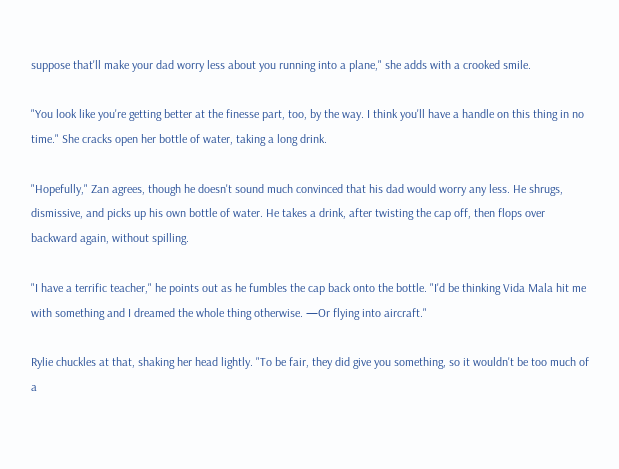suppose that'll make your dad worry less about you running into a plane," she adds with a crooked smile.

"You look like you're getting better at the finesse part, too, by the way. I think you'll have a handle on this thing in no time." She cracks open her bottle of water, taking a long drink.

"Hopefully," Zan agrees, though he doesn't sound much convinced that his dad would worry any less. He shrugs, dismissive, and picks up his own bottle of water. He takes a drink, after twisting the cap off, then flops over backward again, without spilling.

"I have a terrific teacher," he points out as he fumbles the cap back onto the bottle. "I'd be thinking Vida Mala hit me with something and I dreamed the whole thing otherwise. —Or flying into aircraft."

Rylie chuckles at that, shaking her head lightly. "To be fair, they did give you something, so it wouldn't be too much of a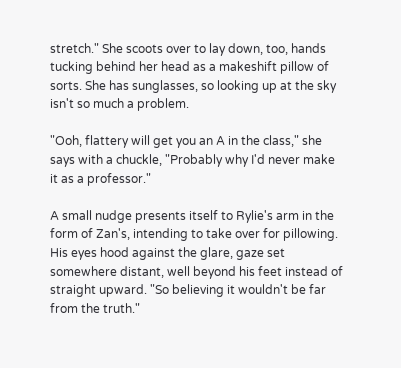stretch." She scoots over to lay down, too, hands tucking behind her head as a makeshift pillow of sorts. She has sunglasses, so looking up at the sky isn't so much a problem.

"Ooh, flattery will get you an A in the class," she says with a chuckle, "Probably why I'd never make it as a professor."

A small nudge presents itself to Rylie's arm in the form of Zan's, intending to take over for pillowing. His eyes hood against the glare, gaze set somewhere distant, well beyond his feet instead of straight upward. "So believing it wouldn't be far from the truth."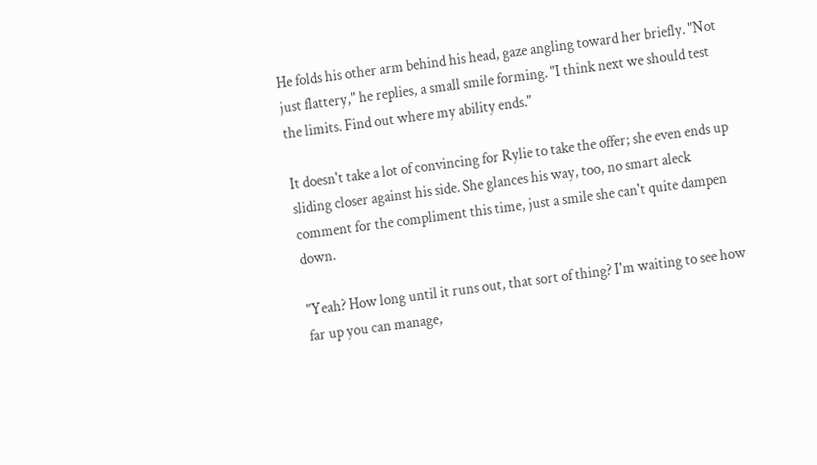He folds his other arm behind his head, gaze angling toward her briefly. "Not just flattery," he replies, a small smile forming. "I think next we should test the limits. Find out where my ability ends."

It doesn't take a lot of convincing for Rylie to take the offer; she even ends up sliding closer against his side. She glances his way, too, no smart aleck comment for the compliment this time, just a smile she can't quite dampen down.

"Yeah? How long until it runs out, that sort of thing? I'm waiting to see how far up you can manage,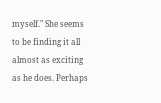myself." She seems to be finding it all almost as exciting as he does. Perhaps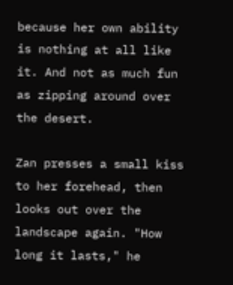because her own ability is nothing at all like it. And not as much fun as zipping around over the desert.

Zan presses a small kiss to her forehead, then looks out over the landscape again. "How long it lasts," he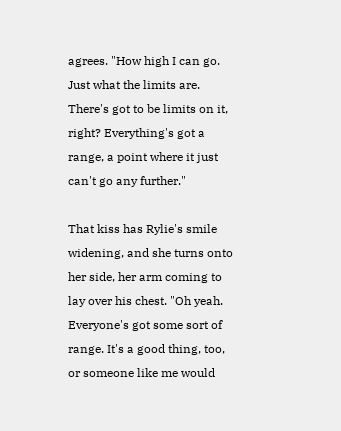agrees. "How high I can go. Just what the limits are. There's got to be limits on it, right? Everything's got a range, a point where it just can't go any further."

That kiss has Rylie's smile widening, and she turns onto her side, her arm coming to lay over his chest. "Oh yeah. Everyone's got some sort of range. It's a good thing, too, or someone like me would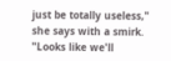just be totally useless," she says with a smirk. "Looks like we'll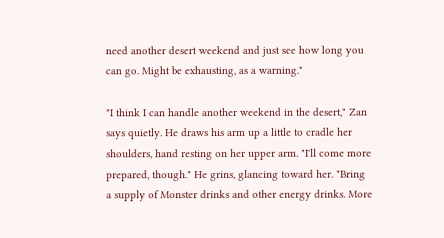need another desert weekend and just see how long you can go. Might be exhausting, as a warning."

"I think I can handle another weekend in the desert," Zan says quietly. He draws his arm up a little to cradle her shoulders, hand resting on her upper arm. "I'll come more prepared, though." He grins, glancing toward her. "Bring a supply of Monster drinks and other energy drinks. More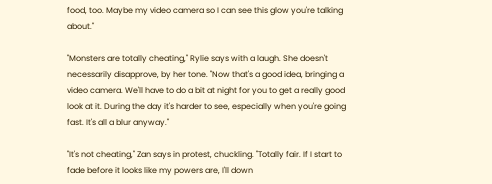food, too. Maybe my video camera so I can see this glow you're talking about."

"Monsters are totally cheating," Rylie says with a laugh. She doesn't necessarily disapprove, by her tone. "Now that's a good idea, bringing a video camera. We'll have to do a bit at night for you to get a really good look at it. During the day it's harder to see, especially when you're going fast. It's all a blur anyway."

"It's not cheating," Zan says in protest, chuckling. "Totally fair. If I start to fade before it looks like my powers are, I'll down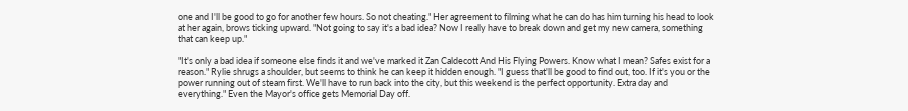one and I'll be good to go for another few hours. So not cheating." Her agreement to filming what he can do has him turning his head to look at her again, brows ticking upward. "Not going to say it's a bad idea? Now I really have to break down and get my new camera, something that can keep up."

"It's only a bad idea if someone else finds it and we've marked it Zan Caldecott And His Flying Powers. Know what I mean? Safes exist for a reason." Rylie shrugs a shoulder, but seems to think he can keep it hidden enough. "I guess that'll be good to find out, too. If it's you or the power running out of steam first. We'll have to run back into the city, but this weekend is the perfect opportunity. Extra day and everything." Even the Mayor's office gets Memorial Day off.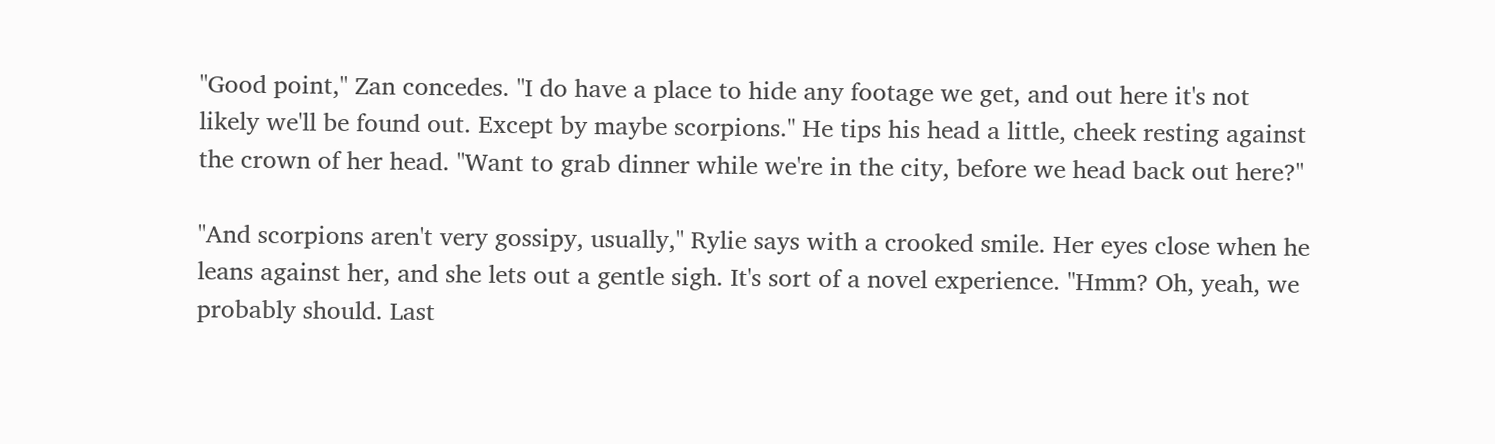"Good point," Zan concedes. "I do have a place to hide any footage we get, and out here it's not likely we'll be found out. Except by maybe scorpions." He tips his head a little, cheek resting against the crown of her head. "Want to grab dinner while we're in the city, before we head back out here?"

"And scorpions aren't very gossipy, usually," Rylie says with a crooked smile. Her eyes close when he leans against her, and she lets out a gentle sigh. It's sort of a novel experience. "Hmm? Oh, yeah, we probably should. Last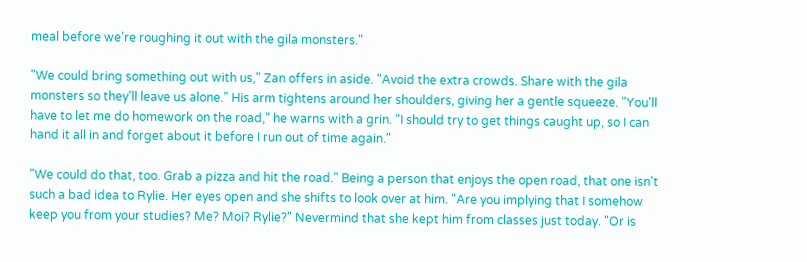meal before we're roughing it out with the gila monsters."

"We could bring something out with us," Zan offers in aside. "Avoid the extra crowds. Share with the gila monsters so they'll leave us alone." His arm tightens around her shoulders, giving her a gentle squeeze. "You'll have to let me do homework on the road," he warns with a grin. "I should try to get things caught up, so I can hand it all in and forget about it before I run out of time again."

"We could do that, too. Grab a pizza and hit the road." Being a person that enjoys the open road, that one isn't such a bad idea to Rylie. Her eyes open and she shifts to look over at him. "Are you implying that I somehow keep you from your studies? Me? Moi? Rylie?" Nevermind that she kept him from classes just today. "Or is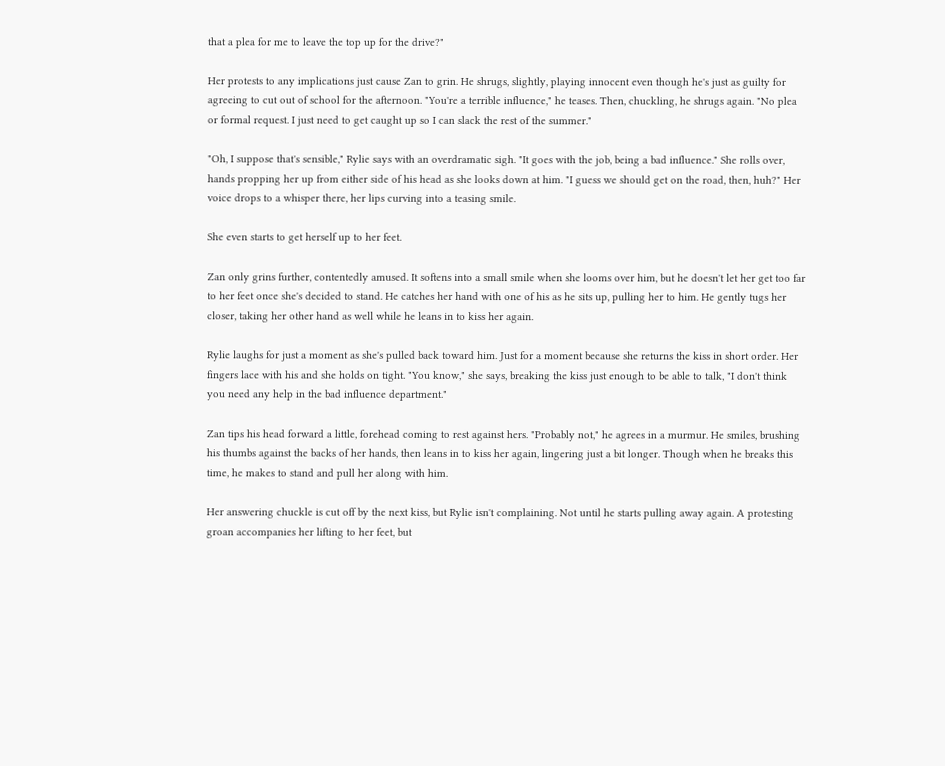that a plea for me to leave the top up for the drive?"

Her protests to any implications just cause Zan to grin. He shrugs, slightly, playing innocent even though he's just as guilty for agreeing to cut out of school for the afternoon. "You're a terrible influence," he teases. Then, chuckling, he shrugs again. "No plea or formal request. I just need to get caught up so I can slack the rest of the summer."

"Oh, I suppose that's sensible," Rylie says with an overdramatic sigh. "It goes with the job, being a bad influence." She rolls over, hands propping her up from either side of his head as she looks down at him. "I guess we should get on the road, then, huh?" Her voice drops to a whisper there, her lips curving into a teasing smile.

She even starts to get herself up to her feet.

Zan only grins further, contentedly amused. It softens into a small smile when she looms over him, but he doesn't let her get too far to her feet once she's decided to stand. He catches her hand with one of his as he sits up, pulling her to him. He gently tugs her closer, taking her other hand as well while he leans in to kiss her again.

Rylie laughs for just a moment as she's pulled back toward him. Just for a moment because she returns the kiss in short order. Her fingers lace with his and she holds on tight. "You know," she says, breaking the kiss just enough to be able to talk, "I don't think you need any help in the bad influence department."

Zan tips his head forward a little, forehead coming to rest against hers. "Probably not," he agrees in a murmur. He smiles, brushing his thumbs against the backs of her hands, then leans in to kiss her again, lingering just a bit longer. Though when he breaks this time, he makes to stand and pull her along with him.

Her answering chuckle is cut off by the next kiss, but Rylie isn't complaining. Not until he starts pulling away again. A protesting groan accompanies her lifting to her feet, but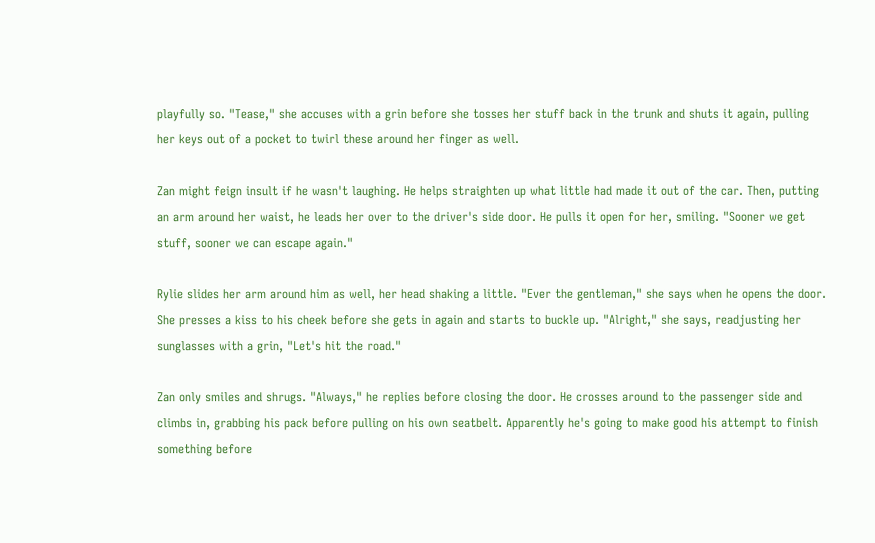playfully so. "Tease," she accuses with a grin before she tosses her stuff back in the trunk and shuts it again, pulling her keys out of a pocket to twirl these around her finger as well.

Zan might feign insult if he wasn't laughing. He helps straighten up what little had made it out of the car. Then, putting an arm around her waist, he leads her over to the driver's side door. He pulls it open for her, smiling. "Sooner we get stuff, sooner we can escape again."

Rylie slides her arm around him as well, her head shaking a little. "Ever the gentleman," she says when he opens the door. She presses a kiss to his cheek before she gets in again and starts to buckle up. "Alright," she says, readjusting her sunglasses with a grin, "Let's hit the road."

Zan only smiles and shrugs. "Always," he replies before closing the door. He crosses around to the passenger side and climbs in, grabbing his pack before pulling on his own seatbelt. Apparently he's going to make good his attempt to finish something before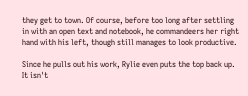they get to town. Of course, before too long after settling in with an open text and notebook, he commandeers her right hand with his left, though still manages to look productive.

Since he pulls out his work, Rylie even puts the top back up. It isn't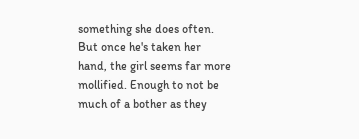something she does often. But once he's taken her hand, the girl seems far more mollified. Enough to not be much of a bother as they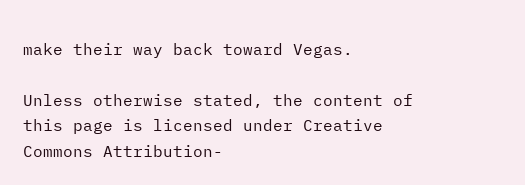make their way back toward Vegas.

Unless otherwise stated, the content of this page is licensed under Creative Commons Attribution-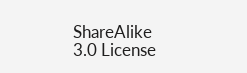ShareAlike 3.0 License